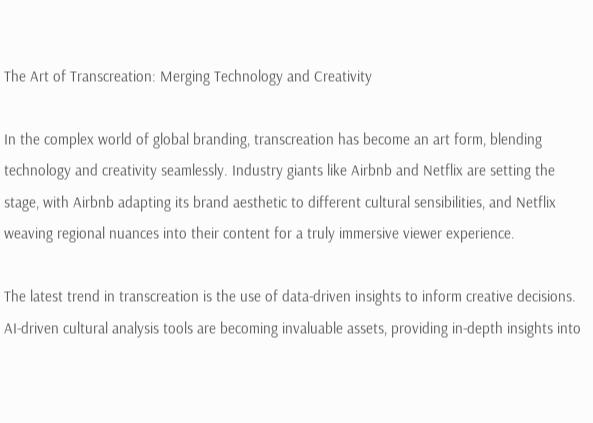The Art of Transcreation: Merging Technology and Creativity

In the complex world of global branding, transcreation has become an art form, blending technology and creativity seamlessly. Industry giants like Airbnb and Netflix are setting the stage, with Airbnb adapting its brand aesthetic to different cultural sensibilities, and Netflix weaving regional nuances into their content for a truly immersive viewer experience.

The latest trend in transcreation is the use of data-driven insights to inform creative decisions. AI-driven cultural analysis tools are becoming invaluable assets, providing in-depth insights into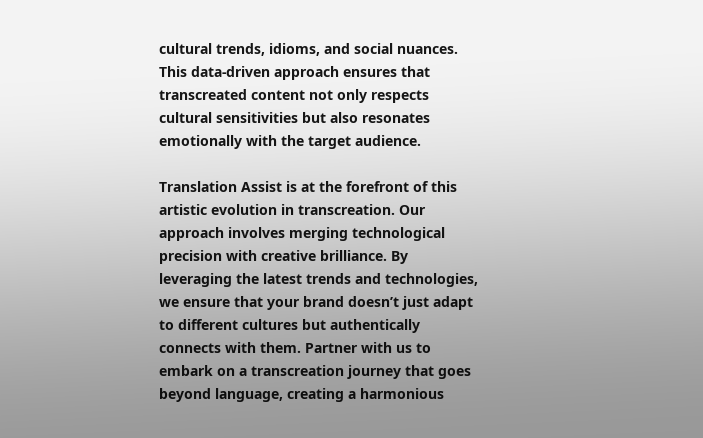cultural trends, idioms, and social nuances. This data-driven approach ensures that transcreated content not only respects cultural sensitivities but also resonates emotionally with the target audience.

Translation Assist is at the forefront of this artistic evolution in transcreation. Our approach involves merging technological precision with creative brilliance. By leveraging the latest trends and technologies, we ensure that your brand doesn’t just adapt to different cultures but authentically connects with them. Partner with us to embark on a transcreation journey that goes beyond language, creating a harmonious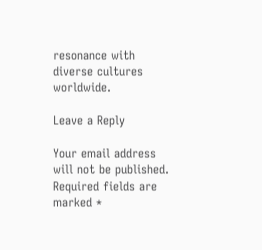resonance with diverse cultures worldwide.

Leave a Reply

Your email address will not be published. Required fields are marked *